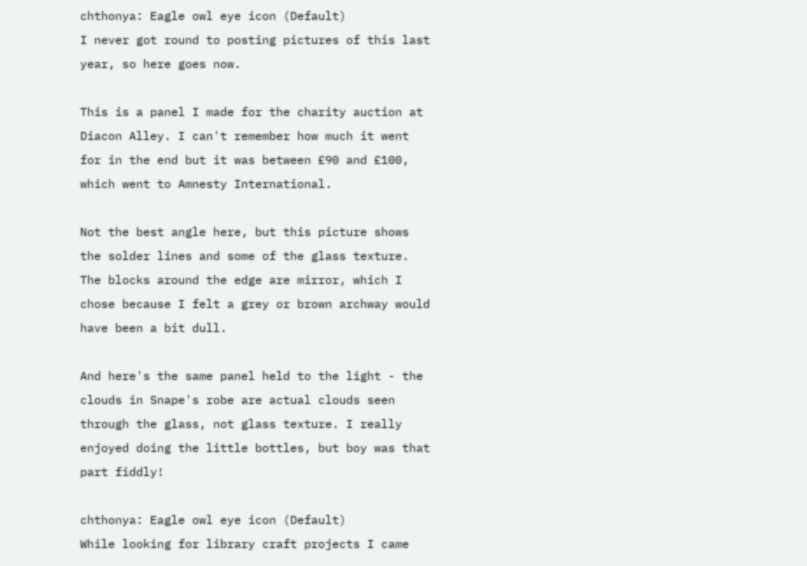chthonya: Eagle owl eye icon (Default)
I never got round to posting pictures of this last year, so here goes now.

This is a panel I made for the charity auction at Diacon Alley. I can't remember how much it went for in the end but it was between £90 and £100, which went to Amnesty International.

Not the best angle here, but this picture shows the solder lines and some of the glass texture. The blocks around the edge are mirror, which I chose because I felt a grey or brown archway would have been a bit dull.

And here's the same panel held to the light - the clouds in Snape's robe are actual clouds seen through the glass, not glass texture. I really enjoyed doing the little bottles, but boy was that part fiddly!

chthonya: Eagle owl eye icon (Default)
While looking for library craft projects I came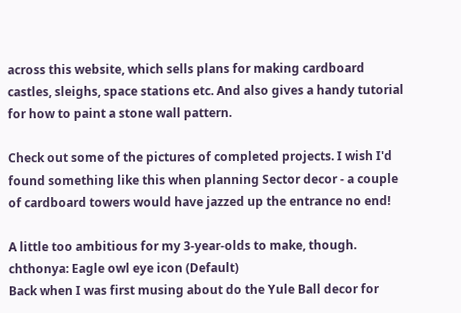across this website, which sells plans for making cardboard castles, sleighs, space stations etc. And also gives a handy tutorial for how to paint a stone wall pattern.

Check out some of the pictures of completed projects. I wish I'd found something like this when planning Sector decor - a couple of cardboard towers would have jazzed up the entrance no end!

A little too ambitious for my 3-year-olds to make, though.
chthonya: Eagle owl eye icon (Default)
Back when I was first musing about do the Yule Ball decor for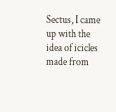Sectus, I came up with the idea of icicles made from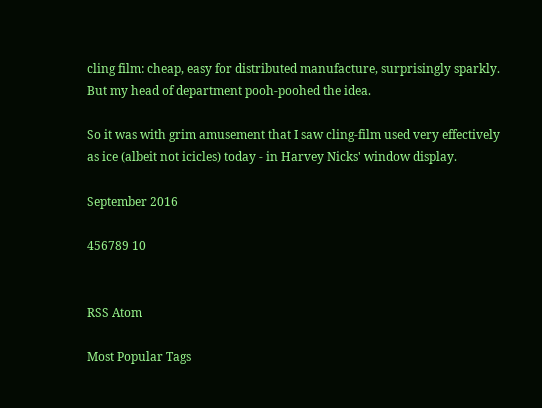cling film: cheap, easy for distributed manufacture, surprisingly sparkly. But my head of department pooh-poohed the idea.

So it was with grim amusement that I saw cling-film used very effectively as ice (albeit not icicles) today - in Harvey Nicks' window display.

September 2016

456789 10


RSS Atom

Most Popular Tags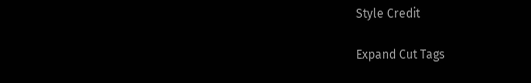Style Credit

Expand Cut Tags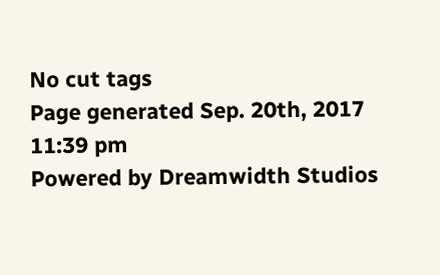No cut tags
Page generated Sep. 20th, 2017 11:39 pm
Powered by Dreamwidth Studios